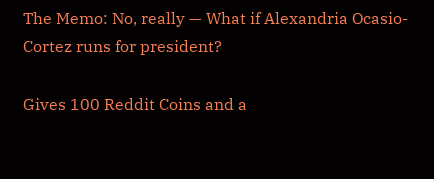The Memo: No, really — What if Alexandria Ocasio-Cortez runs for president?

Gives 100 Reddit Coins and a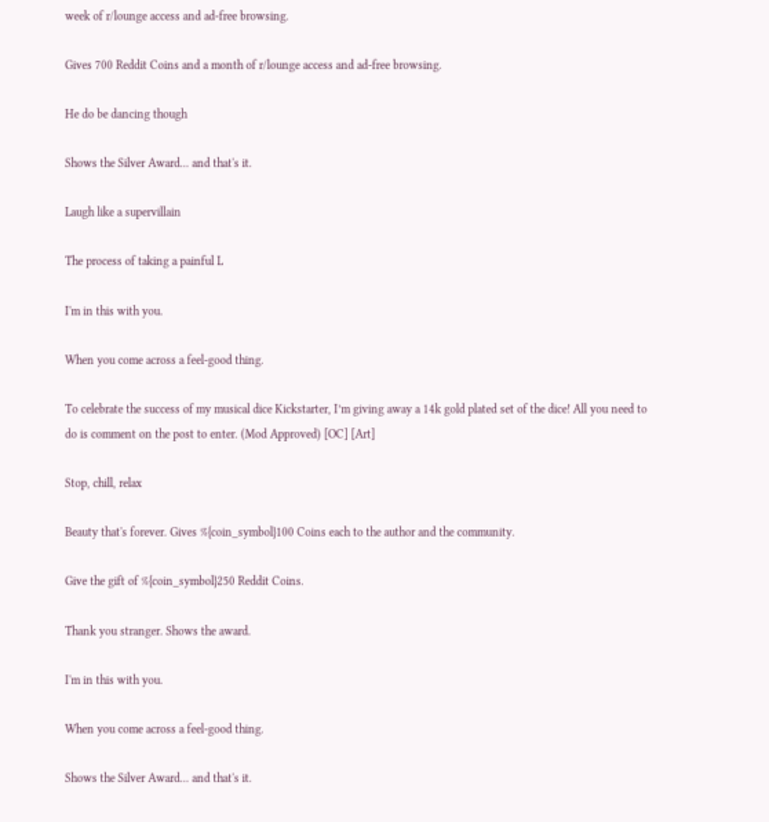week of r/lounge access and ad-free browsing.

Gives 700 Reddit Coins and a month of r/lounge access and ad-free browsing.

He do be dancing though

Shows the Silver Award... and that's it.

Laugh like a supervillain

The process of taking a painful L

I'm in this with you.

When you come across a feel-good thing.

To celebrate the success of my musical dice Kickstarter, I’m giving away a 14k gold plated set of the dice! All you need to do is comment on the post to enter. (Mod Approved) [OC] [Art]

Stop, chill, relax

Beauty that's forever. Gives %{coin_symbol}100 Coins each to the author and the community.

Give the gift of %{coin_symbol}250 Reddit Coins.

Thank you stranger. Shows the award.

I'm in this with you.

When you come across a feel-good thing.

Shows the Silver Award... and that's it.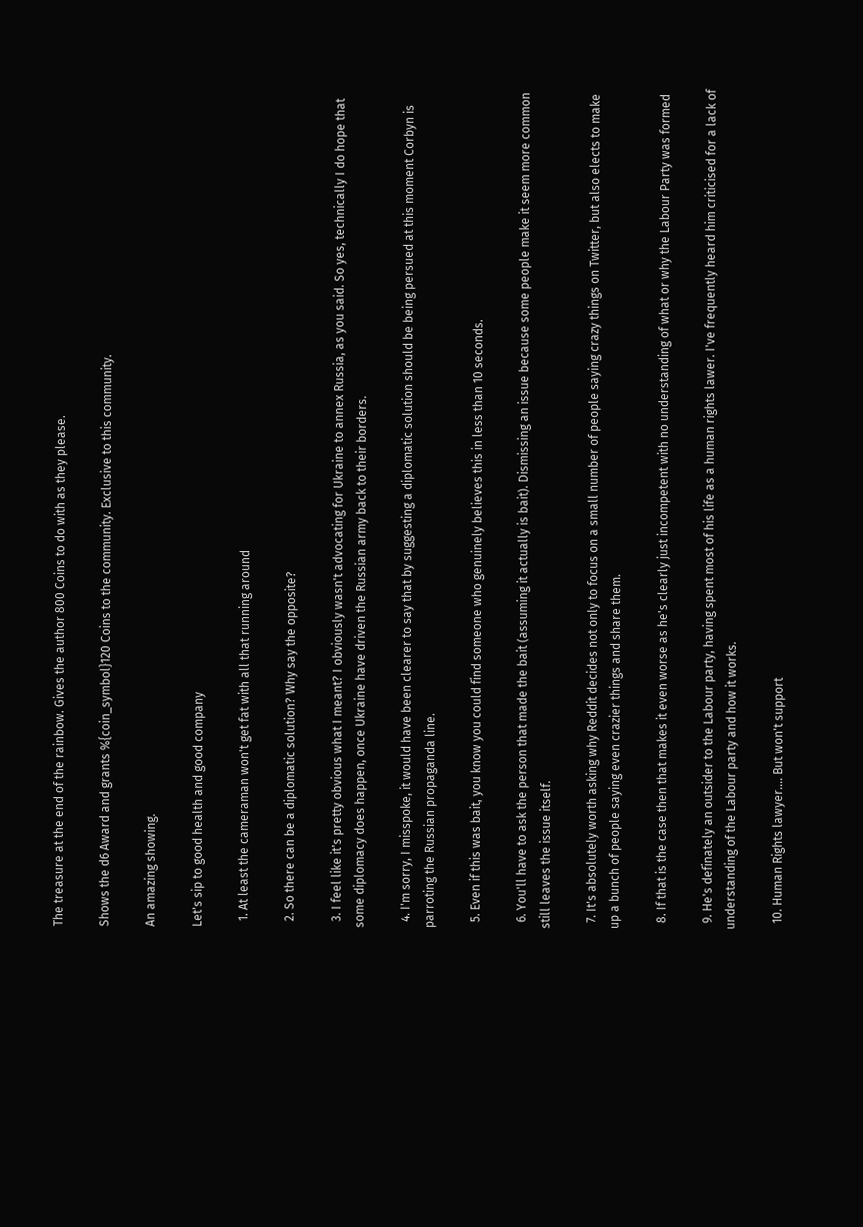The treasure at the end of the rainbow. Gives the author 800 Coins to do with as they please.

Shows the d6 Award and grants %{coin_symbol}120 Coins to the community. Exclusive to this community.

An amazing showing.

Let's sip to good health and good company

  1. At least the cameraman won't get fat with all that running around

  2. So there can be a diplomatic solution? Why say the opposite?

  3. I feel like it's pretty obvious what I meant? I obviously wasn't advocating for Ukraine to annex Russia, as you said. So yes, technically I do hope that some diplomacy does happen, once Ukraine have driven the Russian army back to their borders.

  4. I'm sorry, I misspoke, it would have been clearer to say that by suggesting a diplomatic solution should be being persued at this moment Corbyn is parroting the Russian propaganda line.

  5. Even if this was bait, you know you could find someone who genuinely believes this in less than 10 seconds.

  6. You'll have to ask the person that made the bait (assuming it actually is bait). Dismissing an issue because some people make it seem more common still leaves the issue itself.

  7. It's absolutely worth asking why Reddit decides not only to focus on a small number of people saying crazy things on Twitter, but also elects to make up a bunch of people saying even crazier things and share them.

  8. If that is the case then that makes it even worse as he's clearly just incompetent with no understanding of what or why the Labour Party was formed

  9. He's definately an outsider to the Labour party, having spent most of his life as a human rights lawer. I've frequently heard him criticised for a lack of understanding of the Labour party and how it works.

  10. Human Rights lawyer.... But won't support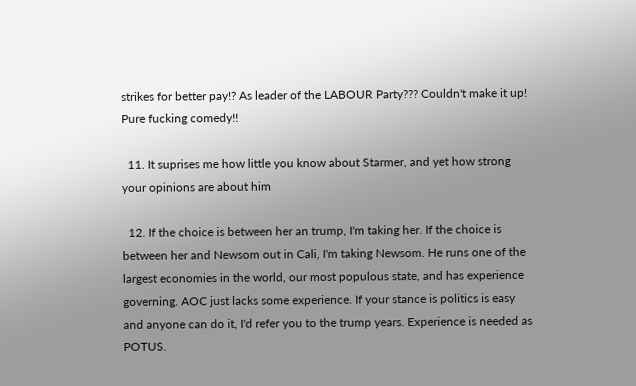strikes for better pay!? As leader of the LABOUR Party??? Couldn't make it up! Pure fucking comedy!!

  11. It suprises me how little you know about Starmer, and yet how strong your opinions are about him

  12. If the choice is between her an trump, I'm taking her. If the choice is between her and Newsom out in Cali, I'm taking Newsom. He runs one of the largest economies in the world, our most populous state, and has experience governing. AOC just lacks some experience. If your stance is politics is easy and anyone can do it, I'd refer you to the trump years. Experience is needed as POTUS.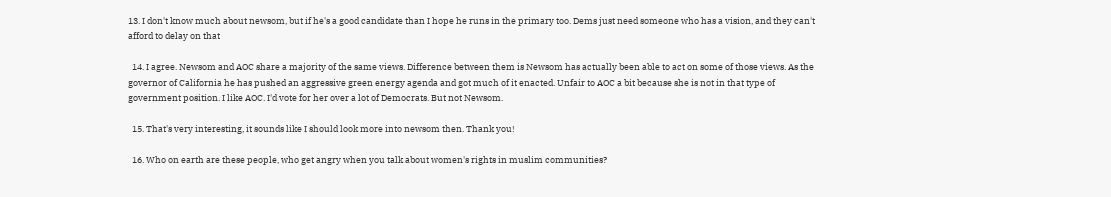13. I don't know much about newsom, but if he's a good candidate than I hope he runs in the primary too. Dems just need someone who has a vision, and they can't afford to delay on that

  14. I agree. Newsom and AOC share a majority of the same views. Difference between them is Newsom has actually been able to act on some of those views. As the governor of California he has pushed an aggressive green energy agenda and got much of it enacted. Unfair to AOC a bit because she is not in that type of government position. I like AOC. I'd vote for her over a lot of Democrats. But not Newsom.

  15. That's very interesting, it sounds like I should look more into newsom then. Thank you!

  16. Who on earth are these people, who get angry when you talk about women's rights in muslim communities?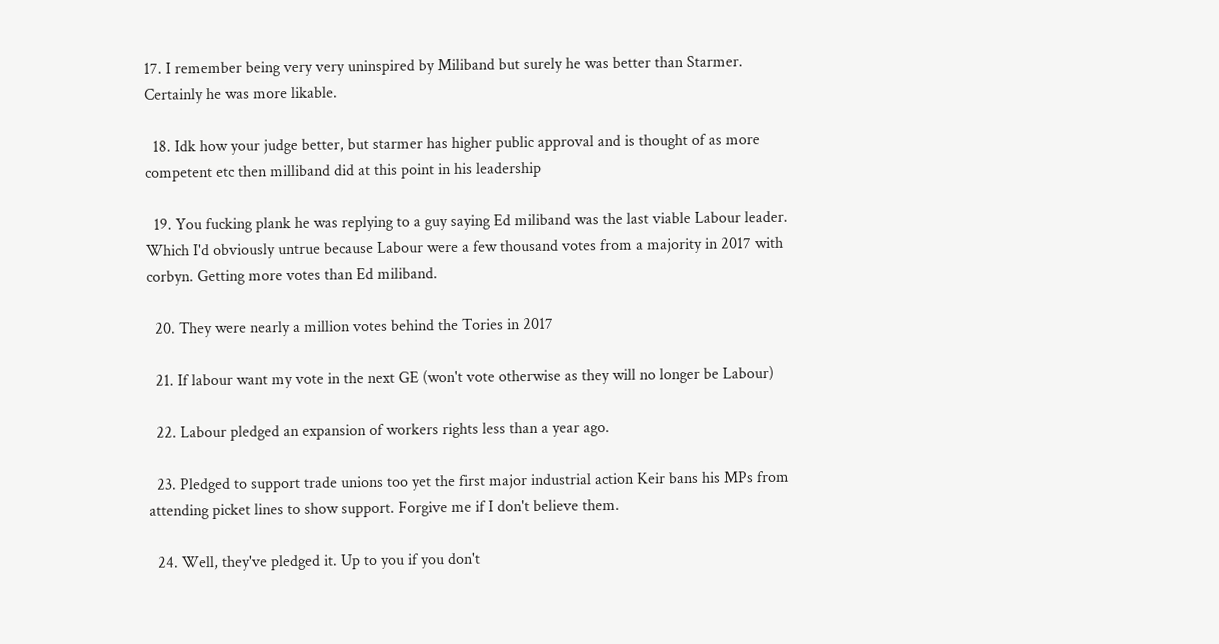17. I remember being very very uninspired by Miliband but surely he was better than Starmer. Certainly he was more likable.

  18. Idk how your judge better, but starmer has higher public approval and is thought of as more competent etc then milliband did at this point in his leadership

  19. You fucking plank he was replying to a guy saying Ed miliband was the last viable Labour leader. Which I'd obviously untrue because Labour were a few thousand votes from a majority in 2017 with corbyn. Getting more votes than Ed miliband.

  20. They were nearly a million votes behind the Tories in 2017

  21. If labour want my vote in the next GE (won't vote otherwise as they will no longer be Labour)

  22. Labour pledged an expansion of workers rights less than a year ago.

  23. Pledged to support trade unions too yet the first major industrial action Keir bans his MPs from attending picket lines to show support. Forgive me if I don't believe them.

  24. Well, they've pledged it. Up to you if you don't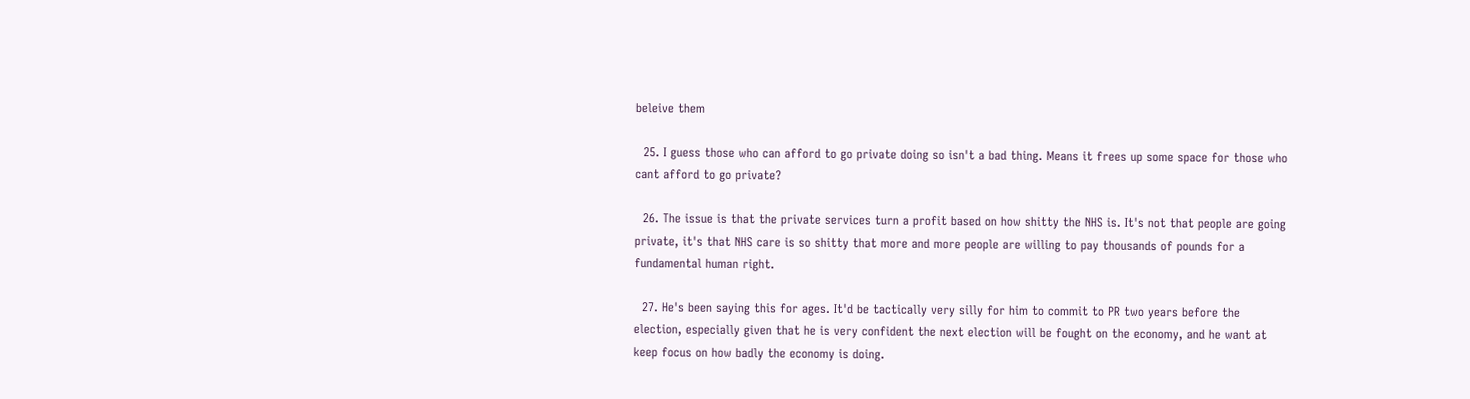beleive them

  25. I guess those who can afford to go private doing so isn't a bad thing. Means it frees up some space for those who cant afford to go private?

  26. The issue is that the private services turn a profit based on how shitty the NHS is. It's not that people are going private, it's that NHS care is so shitty that more and more people are willing to pay thousands of pounds for a fundamental human right.

  27. He's been saying this for ages. It'd be tactically very silly for him to commit to PR two years before the election, especially given that he is very confident the next election will be fought on the economy, and he want at keep focus on how badly the economy is doing.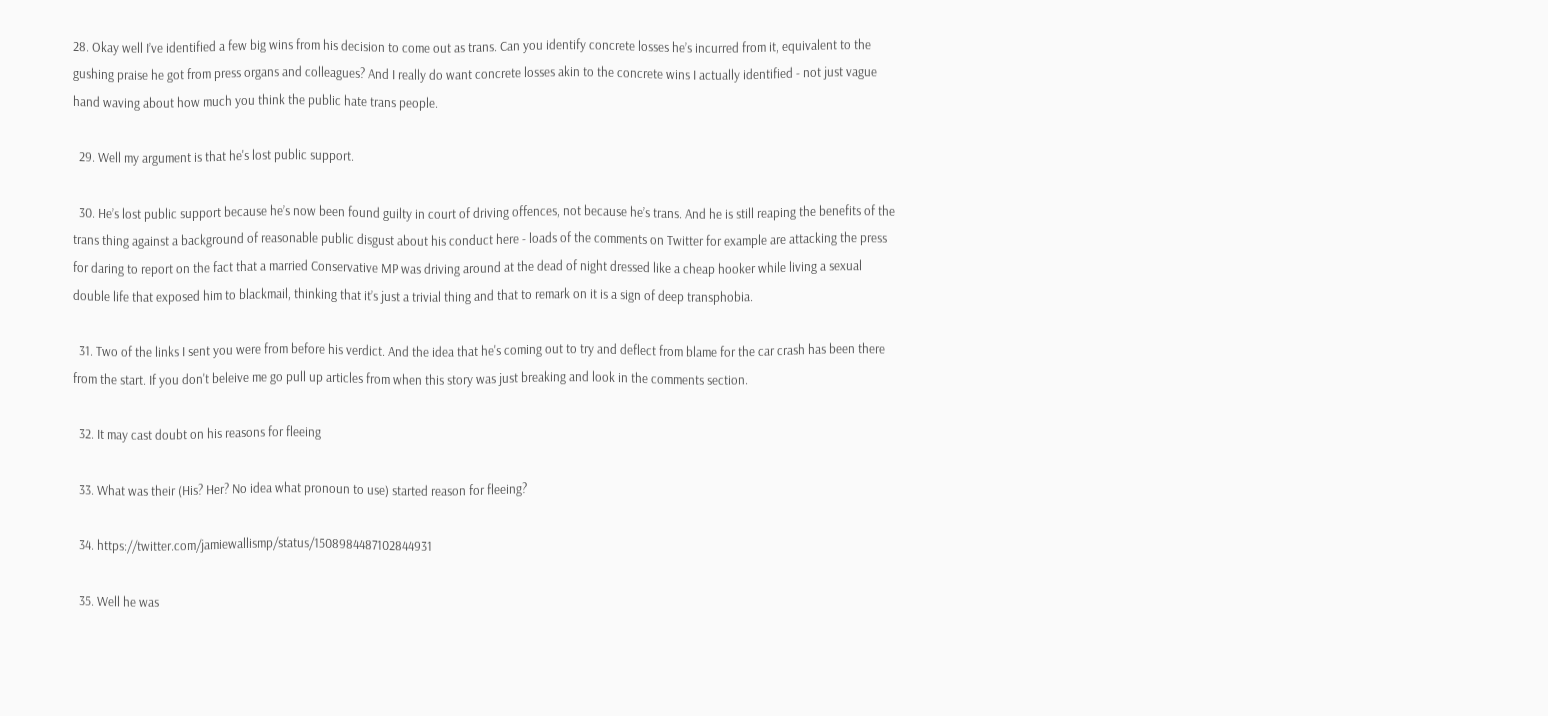28. Okay well I’ve identified a few big wins from his decision to come out as trans. Can you identify concrete losses he’s incurred from it, equivalent to the gushing praise he got from press organs and colleagues? And I really do want concrete losses akin to the concrete wins I actually identified - not just vague hand waving about how much you think the public hate trans people.

  29. Well my argument is that he's lost public support.

  30. He’s lost public support because he’s now been found guilty in court of driving offences, not because he’s trans. And he is still reaping the benefits of the trans thing against a background of reasonable public disgust about his conduct here - loads of the comments on Twitter for example are attacking the press for daring to report on the fact that a married Conservative MP was driving around at the dead of night dressed like a cheap hooker while living a sexual double life that exposed him to blackmail, thinking that it’s just a trivial thing and that to remark on it is a sign of deep transphobia.

  31. Two of the links I sent you were from before his verdict. And the idea that he's coming out to try and deflect from blame for the car crash has been there from the start. If you don't beleive me go pull up articles from when this story was just breaking and look in the comments section.

  32. It may cast doubt on his reasons for fleeing

  33. What was their (His? Her? No idea what pronoun to use) started reason for fleeing?

  34. https://twitter.com/jamiewallismp/status/1508984487102844931

  35. Well he was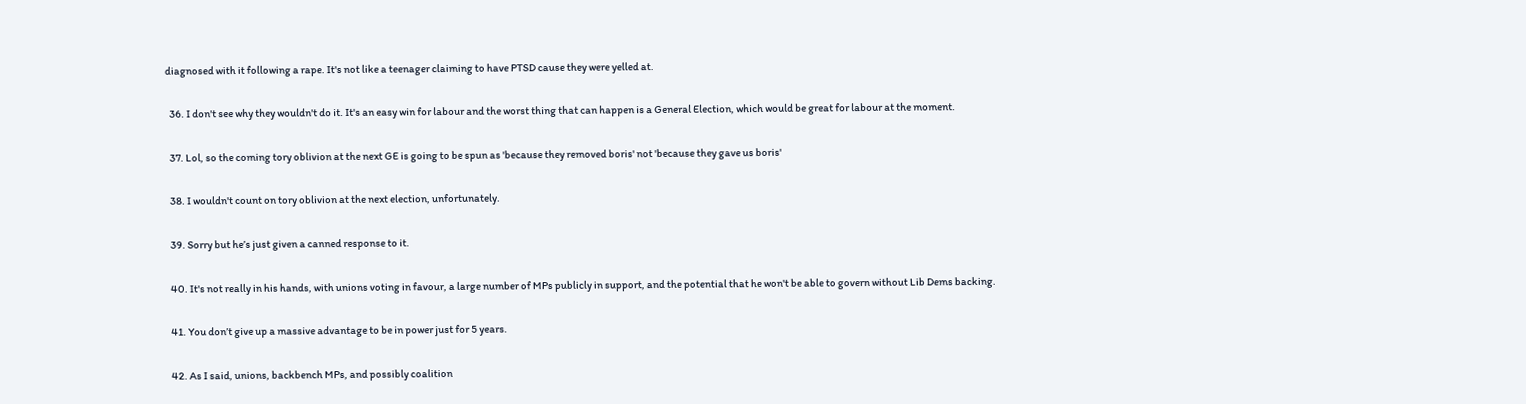diagnosed with it following a rape. It's not like a teenager claiming to have PTSD cause they were yelled at.

  36. I don't see why they wouldn't do it. It's an easy win for labour and the worst thing that can happen is a General Election, which would be great for labour at the moment.

  37. Lol, so the coming tory oblivion at the next GE is going to be spun as 'because they removed boris' not 'because they gave us boris'

  38. I wouldn't count on tory oblivion at the next election, unfortunately.

  39. Sorry but he’s just given a canned response to it.

  40. It's not really in his hands, with unions voting in favour, a large number of MPs publicly in support, and the potential that he won't be able to govern without Lib Dems backing.

  41. You don’t give up a massive advantage to be in power just for 5 years.

  42. As I said, unions, backbench MPs, and possibly coalition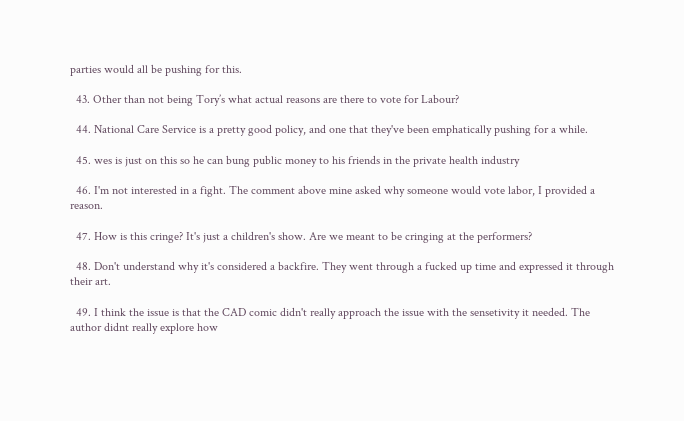parties would all be pushing for this.

  43. Other than not being Tory’s what actual reasons are there to vote for Labour?

  44. National Care Service is a pretty good policy, and one that they've been emphatically pushing for a while.

  45. wes is just on this so he can bung public money to his friends in the private health industry

  46. I'm not interested in a fight. The comment above mine asked why someone would vote labor, I provided a reason.

  47. How is this cringe? It's just a children's show. Are we meant to be cringing at the performers?

  48. Don't understand why it's considered a backfire. They went through a fucked up time and expressed it through their art.

  49. I think the issue is that the CAD comic didn't really approach the issue with the sensetivity it needed. The author didnt really explore how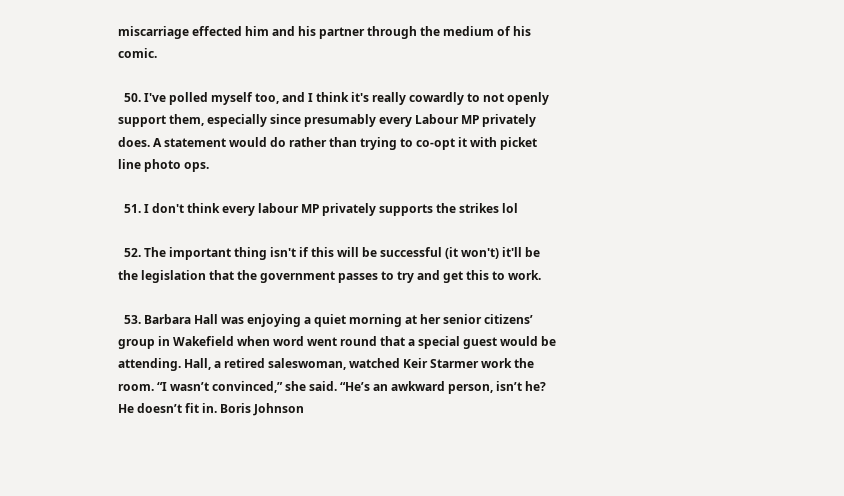miscarriage effected him and his partner through the medium of his comic.

  50. I've polled myself too, and I think it's really cowardly to not openly support them, especially since presumably every Labour MP privately does. A statement would do rather than trying to co-opt it with picket line photo ops.

  51. I don't think every labour MP privately supports the strikes lol

  52. The important thing isn't if this will be successful (it won't) it'll be the legislation that the government passes to try and get this to work.

  53. Barbara Hall was enjoying a quiet morning at her senior citizens’ group in Wakefield when word went round that a special guest would be attending. Hall, a retired saleswoman, watched Keir Starmer work the room. “I wasn’t convinced,” she said. “He’s an awkward person, isn’t he? He doesn’t fit in. Boris Johnson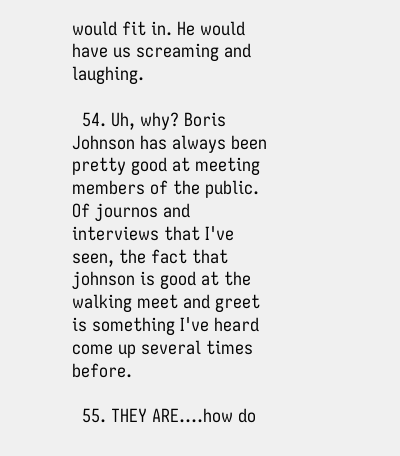would fit in. He would have us screaming and laughing.

  54. Uh, why? Boris Johnson has always been pretty good at meeting members of the public. Of journos and interviews that I've seen, the fact that johnson is good at the walking meet and greet is something I've heard come up several times before.

  55. THEY ARE....how do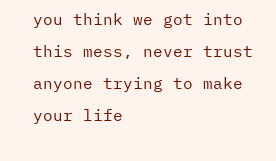you think we got into this mess, never trust anyone trying to make your life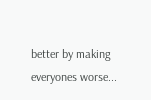better by making everyones worse...